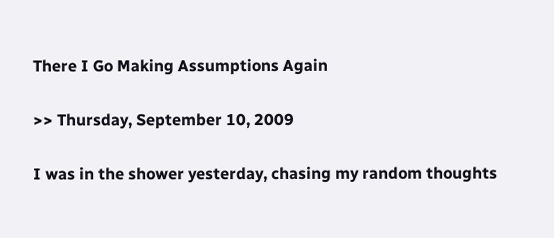There I Go Making Assumptions Again

>> Thursday, September 10, 2009

I was in the shower yesterday, chasing my random thoughts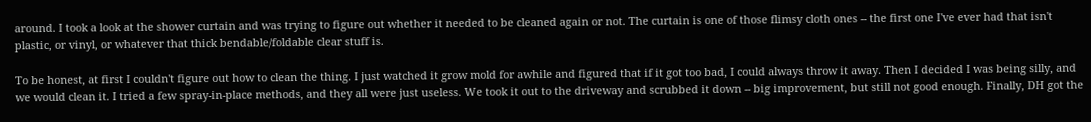around. I took a look at the shower curtain and was trying to figure out whether it needed to be cleaned again or not. The curtain is one of those flimsy cloth ones -- the first one I've ever had that isn't plastic, or vinyl, or whatever that thick bendable/foldable clear stuff is.

To be honest, at first I couldn't figure out how to clean the thing. I just watched it grow mold for awhile and figured that if it got too bad, I could always throw it away. Then I decided I was being silly, and we would clean it. I tried a few spray-in-place methods, and they all were just useless. We took it out to the driveway and scrubbed it down -- big improvement, but still not good enough. Finally, DH got the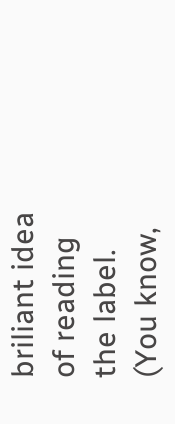briliant idea of reading the label. (You know,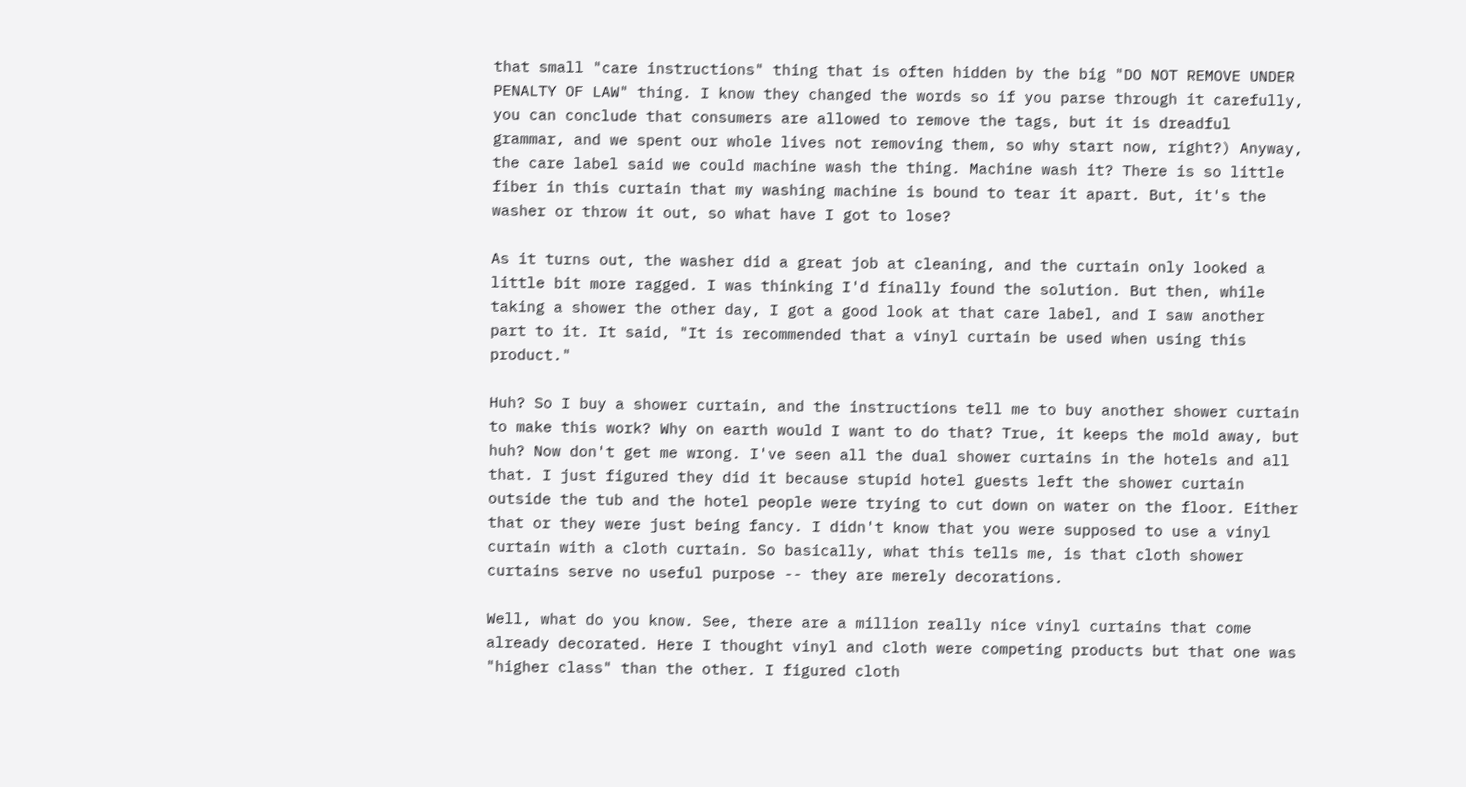that small "care instructions" thing that is often hidden by the big "DO NOT REMOVE UNDER PENALTY OF LAW" thing. I know they changed the words so if you parse through it carefully, you can conclude that consumers are allowed to remove the tags, but it is dreadful grammar, and we spent our whole lives not removing them, so why start now, right?) Anyway, the care label said we could machine wash the thing. Machine wash it? There is so little fiber in this curtain that my washing machine is bound to tear it apart. But, it's the washer or throw it out, so what have I got to lose?

As it turns out, the washer did a great job at cleaning, and the curtain only looked a little bit more ragged. I was thinking I'd finally found the solution. But then, while taking a shower the other day, I got a good look at that care label, and I saw another part to it. It said, "It is recommended that a vinyl curtain be used when using this product."

Huh? So I buy a shower curtain, and the instructions tell me to buy another shower curtain to make this work? Why on earth would I want to do that? True, it keeps the mold away, but huh? Now don't get me wrong. I've seen all the dual shower curtains in the hotels and all that. I just figured they did it because stupid hotel guests left the shower curtain outside the tub and the hotel people were trying to cut down on water on the floor. Either that or they were just being fancy. I didn't know that you were supposed to use a vinyl curtain with a cloth curtain. So basically, what this tells me, is that cloth shower curtains serve no useful purpose -- they are merely decorations.

Well, what do you know. See, there are a million really nice vinyl curtains that come already decorated. Here I thought vinyl and cloth were competing products but that one was "higher class" than the other. I figured cloth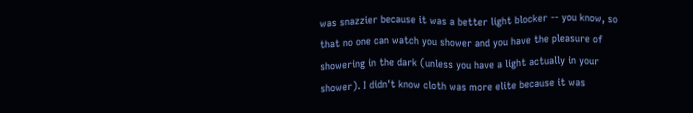was snazzier because it was a better light blocker -- you know, so that no one can watch you shower and you have the pleasure of showering in the dark (unless you have a light actually in your shower). I didn't know cloth was more elite because it was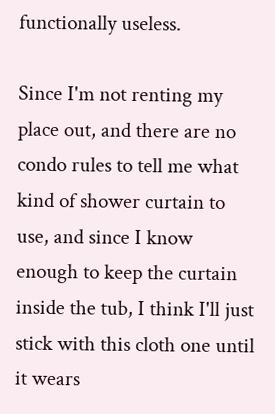functionally useless.

Since I'm not renting my place out, and there are no condo rules to tell me what kind of shower curtain to use, and since I know enough to keep the curtain inside the tub, I think I'll just stick with this cloth one until it wears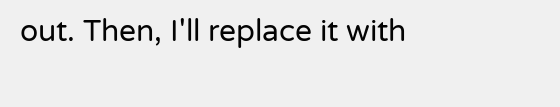out. Then, I'll replace it with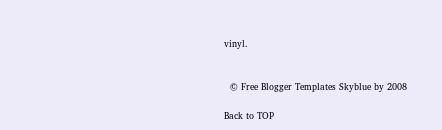vinyl.


  © Free Blogger Templates Skyblue by 2008

Back to TOP